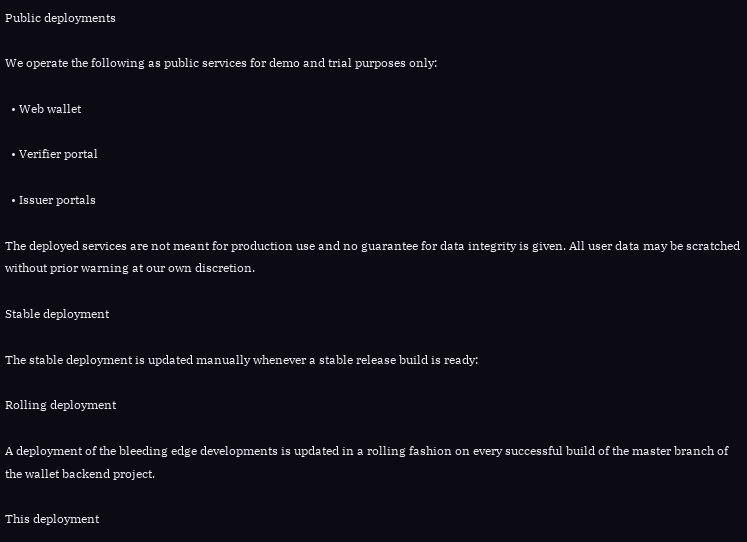Public deployments

We operate the following as public services for demo and trial purposes only:

  • Web wallet

  • Verifier portal

  • Issuer portals

The deployed services are not meant for production use and no guarantee for data integrity is given. All user data may be scratched without prior warning at our own discretion.

Stable deployment

The stable deployment is updated manually whenever a stable release build is ready:

Rolling deployment

A deployment of the bleeding edge developments is updated in a rolling fashion on every successful build of the master branch of the wallet backend project.

This deployment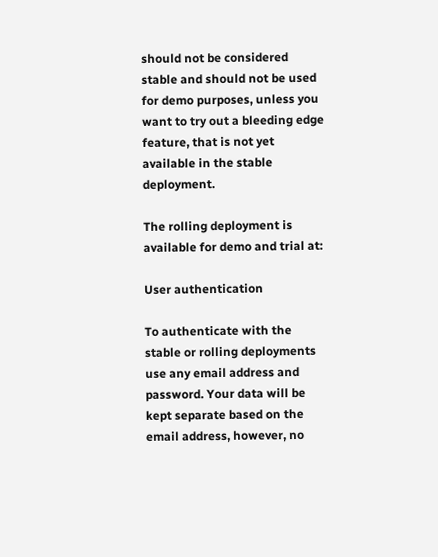should not be considered stable and should not be used for demo purposes, unless you want to try out a bleeding edge feature, that is not yet available in the stable deployment.

The rolling deployment is available for demo and trial at:

User authentication

To authenticate with the stable or rolling deployments use any email address and password. Your data will be kept separate based on the email address, however, no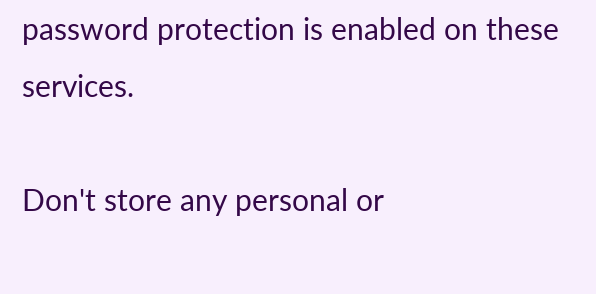password protection is enabled on these services.

Don't store any personal or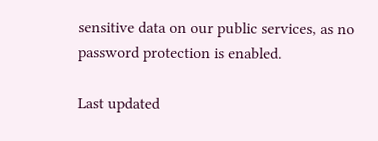sensitive data on our public services, as no password protection is enabled.

Last updated